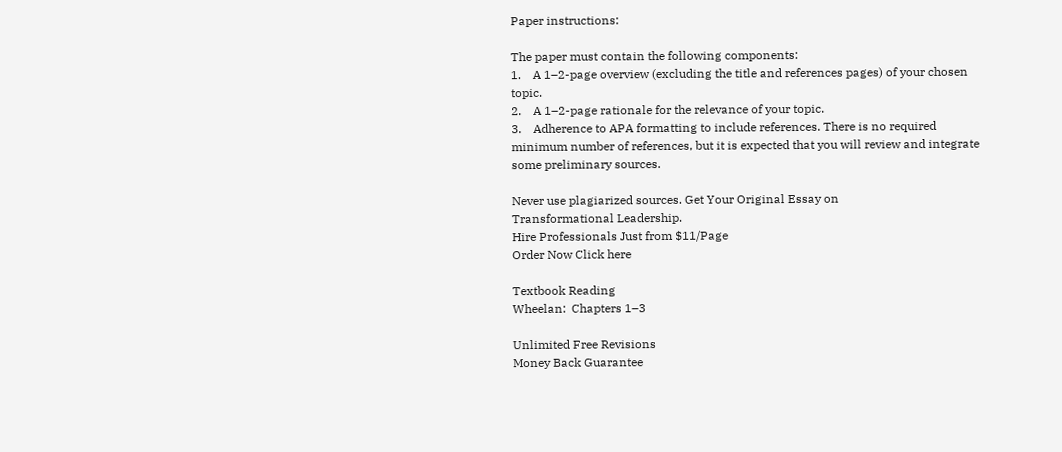Paper instructions:

The paper must contain the following components:
1.    A 1–2-page overview (excluding the title and references pages) of your chosen topic.
2.    A 1–2-page rationale for the relevance of your topic.
3.    Adherence to APA formatting to include references. There is no required minimum number of references, but it is expected that you will review and integrate some preliminary sources.

Never use plagiarized sources. Get Your Original Essay on
Transformational Leadership.
Hire Professionals Just from $11/Page
Order Now Click here

Textbook Reading
Wheelan:  Chapters 1–3

Unlimited Free Revisions
Money Back Guarantee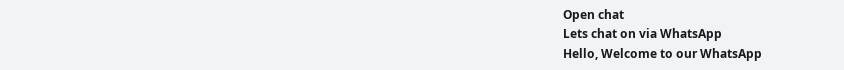Open chat
Lets chat on via WhatsApp
Hello, Welcome to our WhatsApp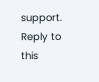support. Reply to this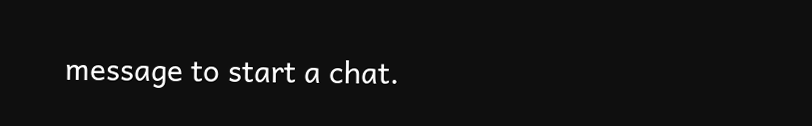message to start a chat.